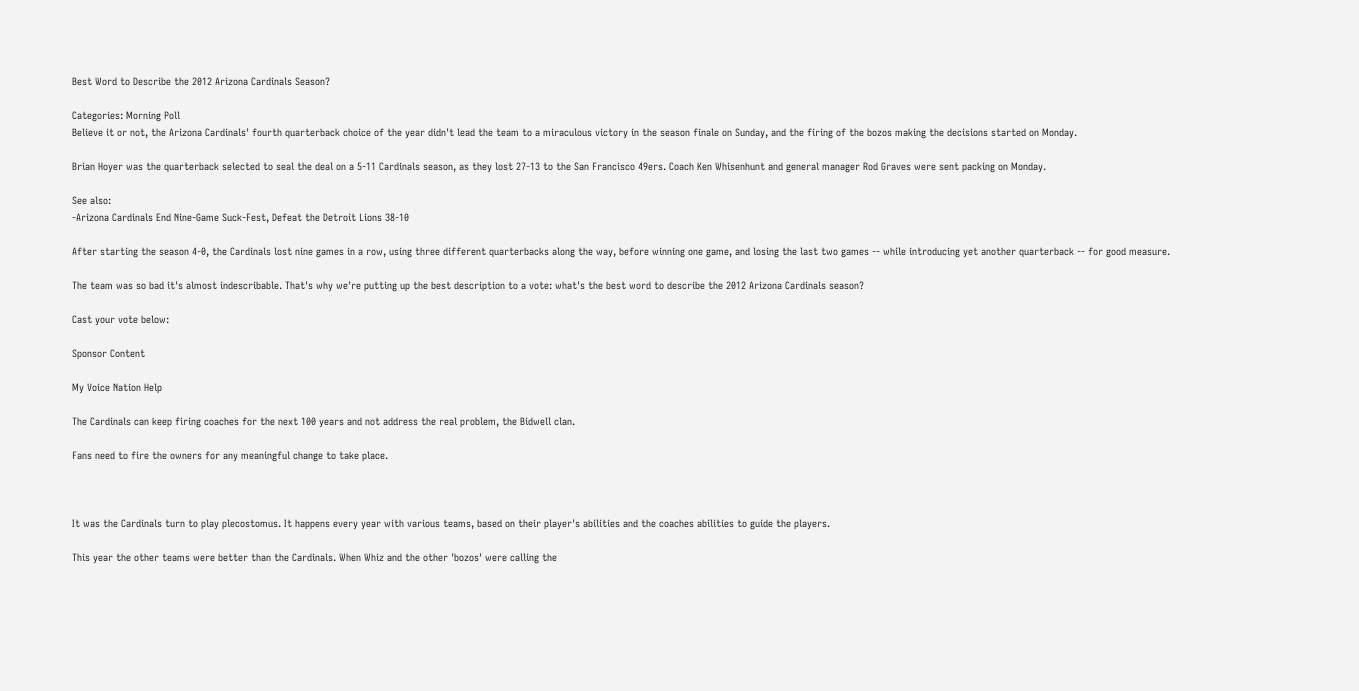Best Word to Describe the 2012 Arizona Cardinals Season?

Categories: Morning Poll
Believe it or not, the Arizona Cardinals' fourth quarterback choice of the year didn't lead the team to a miraculous victory in the season finale on Sunday, and the firing of the bozos making the decisions started on Monday.

Brian Hoyer was the quarterback selected to seal the deal on a 5-11 Cardinals season, as they lost 27-13 to the San Francisco 49ers. Coach Ken Whisenhunt and general manager Rod Graves were sent packing on Monday.

See also:
-Arizona Cardinals End Nine-Game Suck-Fest, Defeat the Detroit Lions 38-10

After starting the season 4-0, the Cardinals lost nine games in a row, using three different quarterbacks along the way, before winning one game, and losing the last two games -- while introducing yet another quarterback -- for good measure.

The team was so bad it's almost indescribable. That's why we're putting up the best description to a vote: what's the best word to describe the 2012 Arizona Cardinals season?

Cast your vote below:

Sponsor Content

My Voice Nation Help

The Cardinals can keep firing coaches for the next 100 years and not address the real problem, the Bidwell clan.

Fans need to fire the owners for any meaningful change to take place.



It was the Cardinals turn to play plecostomus. It happens every year with various teams, based on their player's abilities and the coaches abilities to guide the players.

This year the other teams were better than the Cardinals. When Whiz and the other 'bozos' were calling the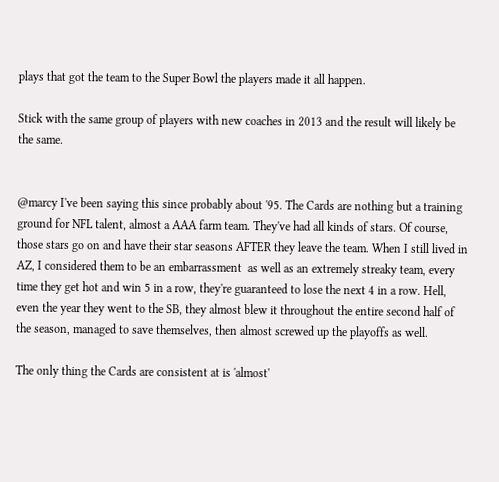plays that got the team to the Super Bowl the players made it all happen.

Stick with the same group of players with new coaches in 2013 and the result will likely be the same.


@marcy I've been saying this since probably about '95. The Cards are nothing but a training ground for NFL talent, almost a AAA farm team. They've had all kinds of stars. Of course, those stars go on and have their star seasons AFTER they leave the team. When I still lived in AZ, I considered them to be an embarrassment  as well as an extremely streaky team, every time they get hot and win 5 in a row, they're guaranteed to lose the next 4 in a row. Hell, even the year they went to the SB, they almost blew it throughout the entire second half of the season, managed to save themselves, then almost screwed up the playoffs as well.

The only thing the Cards are consistent at is 'almost'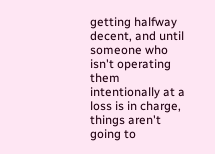getting halfway decent, and until someone who isn't operating them intentionally at a loss is in charge, things aren't going to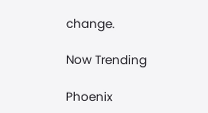change.

Now Trending

Phoenix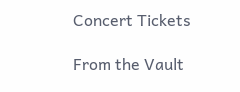Concert Tickets

From the Vault